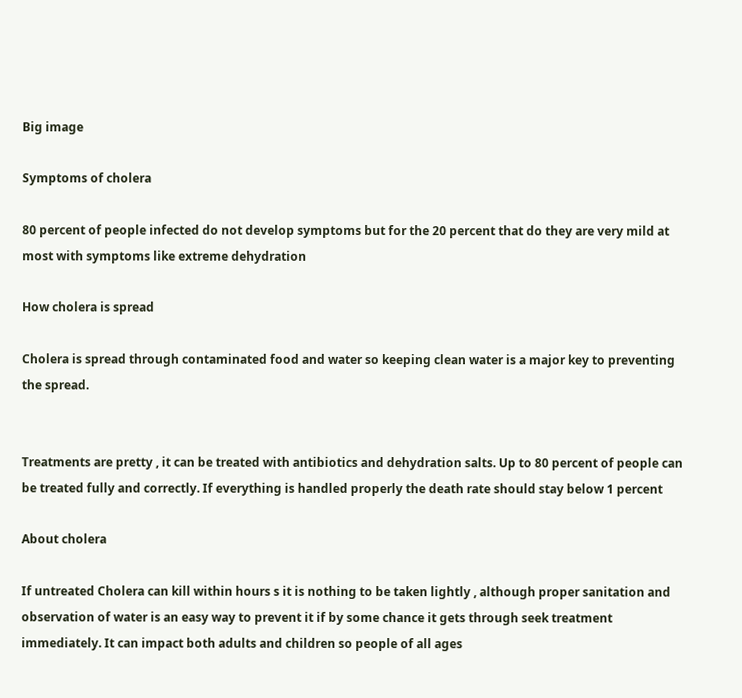Big image

Symptoms of cholera

80 percent of people infected do not develop symptoms but for the 20 percent that do they are very mild at most with symptoms like extreme dehydration

How cholera is spread

Cholera is spread through contaminated food and water so keeping clean water is a major key to preventing the spread.


Treatments are pretty , it can be treated with antibiotics and dehydration salts. Up to 80 percent of people can be treated fully and correctly. If everything is handled properly the death rate should stay below 1 percent

About cholera

If untreated Cholera can kill within hours s it is nothing to be taken lightly , although proper sanitation and observation of water is an easy way to prevent it if by some chance it gets through seek treatment immediately. It can impact both adults and children so people of all ages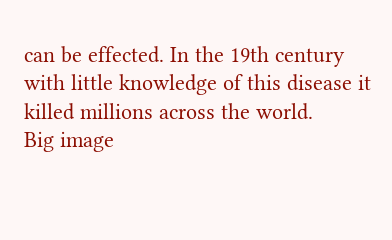can be effected. In the 19th century with little knowledge of this disease it killed millions across the world.
Big image